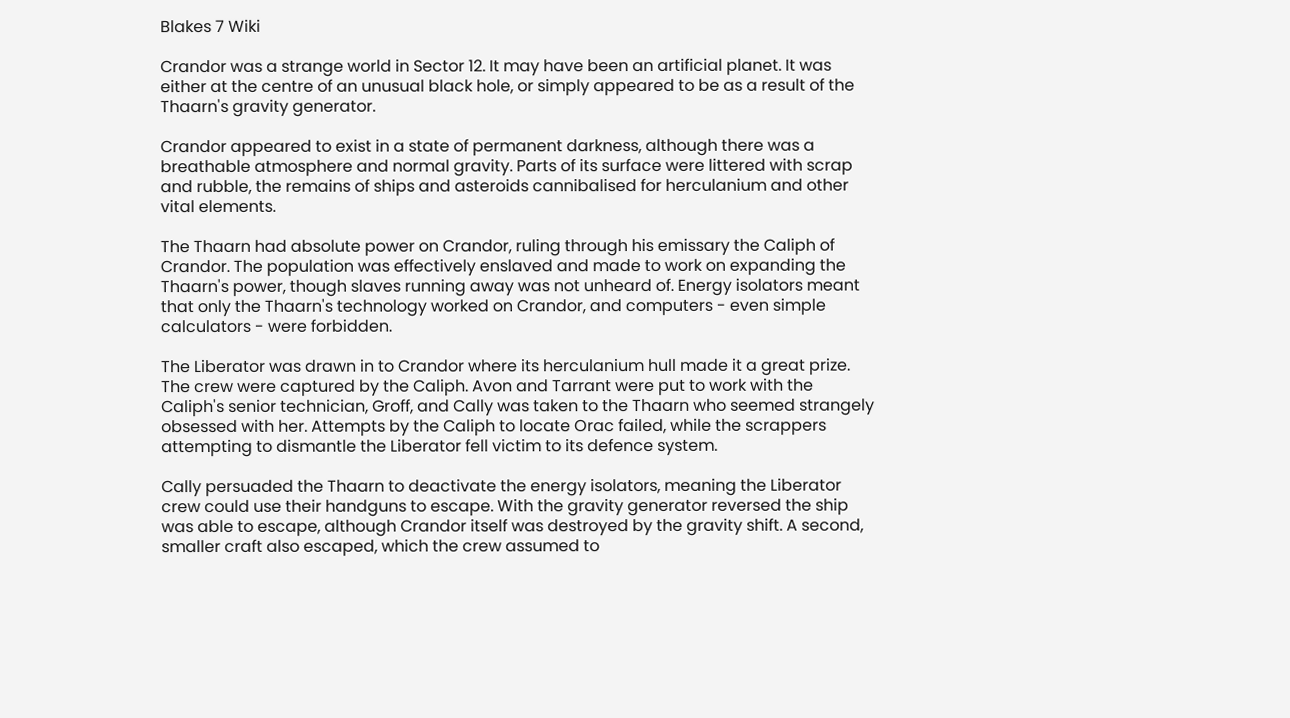Blakes 7 Wiki

Crandor was a strange world in Sector 12. It may have been an artificial planet. It was either at the centre of an unusual black hole, or simply appeared to be as a result of the Thaarn's gravity generator.

Crandor appeared to exist in a state of permanent darkness, although there was a breathable atmosphere and normal gravity. Parts of its surface were littered with scrap and rubble, the remains of ships and asteroids cannibalised for herculanium and other vital elements.

The Thaarn had absolute power on Crandor, ruling through his emissary the Caliph of Crandor. The population was effectively enslaved and made to work on expanding the Thaarn's power, though slaves running away was not unheard of. Energy isolators meant that only the Thaarn's technology worked on Crandor, and computers - even simple calculators - were forbidden.

The Liberator was drawn in to Crandor where its herculanium hull made it a great prize. The crew were captured by the Caliph. Avon and Tarrant were put to work with the Caliph's senior technician, Groff, and Cally was taken to the Thaarn who seemed strangely obsessed with her. Attempts by the Caliph to locate Orac failed, while the scrappers attempting to dismantle the Liberator fell victim to its defence system.

Cally persuaded the Thaarn to deactivate the energy isolators, meaning the Liberator crew could use their handguns to escape. With the gravity generator reversed the ship was able to escape, although Crandor itself was destroyed by the gravity shift. A second, smaller craft also escaped, which the crew assumed to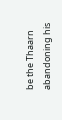be the Thaarn abandoning his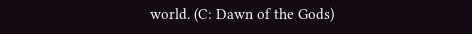world. (C: Dawn of the Gods)